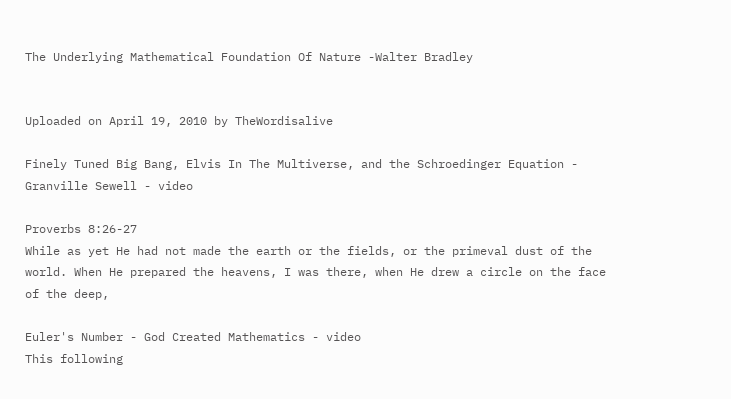The Underlying Mathematical Foundation Of Nature -Walter Bradley


Uploaded on April 19, 2010 by TheWordisalive

Finely Tuned Big Bang, Elvis In The Multiverse, and the Schroedinger Equation - Granville Sewell - video

Proverbs 8:26-27
While as yet He had not made the earth or the fields, or the primeval dust of the world. When He prepared the heavens, I was there, when He drew a circle on the face of the deep,

Euler's Number - God Created Mathematics - video
This following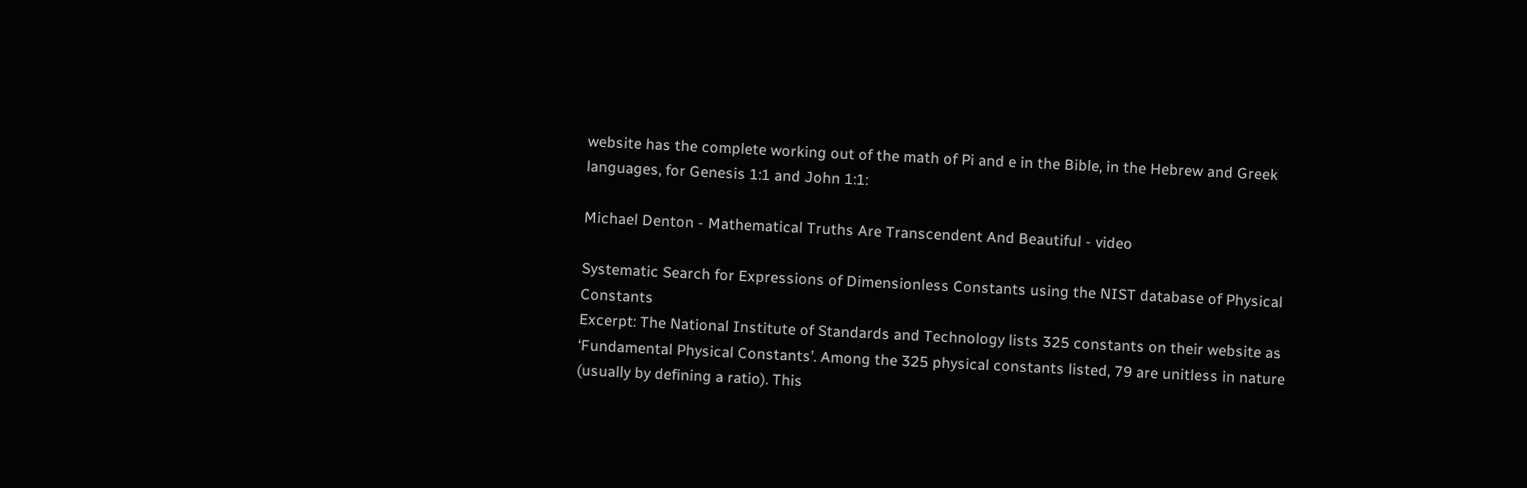website has the complete working out of the math of Pi and e in the Bible, in the Hebrew and Greek languages, for Genesis 1:1 and John 1:1:

Michael Denton - Mathematical Truths Are Transcendent And Beautiful - video

Systematic Search for Expressions of Dimensionless Constants using the NIST database of Physical Constants
Excerpt: The National Institute of Standards and Technology lists 325 constants on their website as ‘Fundamental Physical Constants’. Among the 325 physical constants listed, 79 are unitless in nature (usually by defining a ratio). This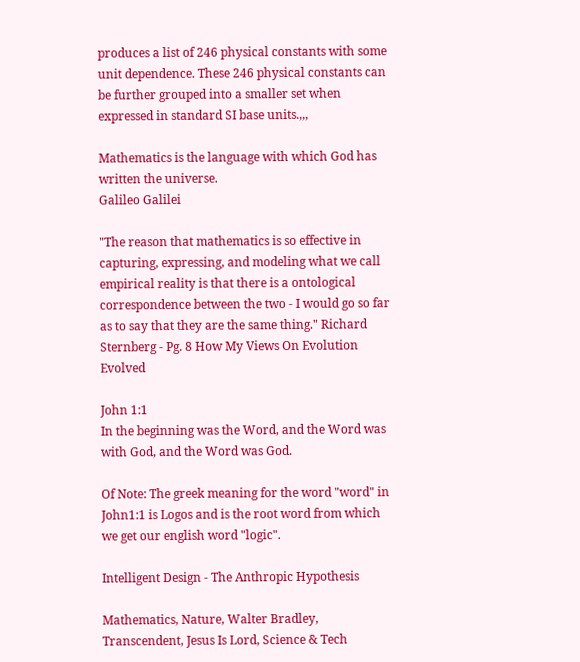produces a list of 246 physical constants with some unit dependence. These 246 physical constants can be further grouped into a smaller set when expressed in standard SI base units.,,,

Mathematics is the language with which God has written the universe.
Galileo Galilei

"The reason that mathematics is so effective in capturing, expressing, and modeling what we call empirical reality is that there is a ontological correspondence between the two - I would go so far as to say that they are the same thing." Richard Sternberg - Pg. 8 How My Views On Evolution Evolved

John 1:1
In the beginning was the Word, and the Word was with God, and the Word was God.

Of Note: The greek meaning for the word "word" in John1:1 is Logos and is the root word from which we get our english word "logic".

Intelligent Design - The Anthropic Hypothesis

Mathematics, Nature, Walter Bradley, Transcendent, Jesus Is Lord, Science & Tech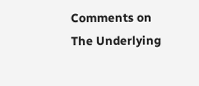Comments on The Underlying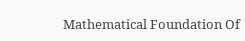Mathematical Foundation Of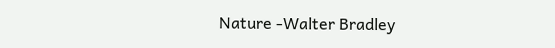Nature -Walter Bradley